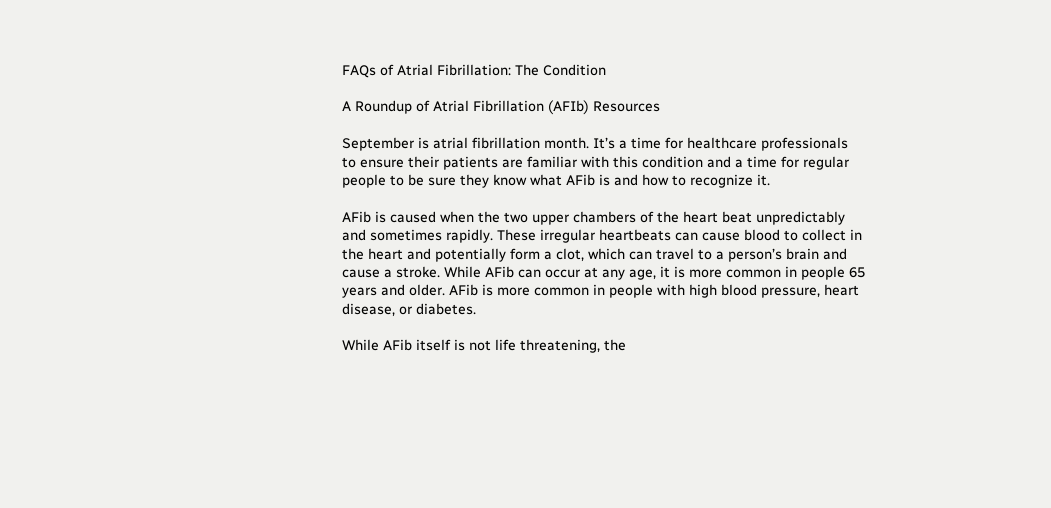FAQs of Atrial Fibrillation: The Condition

A Roundup of Atrial Fibrillation (AFIb) Resources

September is atrial fibrillation month. It’s a time for healthcare professionals to ensure their patients are familiar with this condition and a time for regular people to be sure they know what AFib is and how to recognize it.

AFib is caused when the two upper chambers of the heart beat unpredictably and sometimes rapidly. These irregular heartbeats can cause blood to collect in the heart and potentially form a clot, which can travel to a person’s brain and cause a stroke. While AFib can occur at any age, it is more common in people 65 years and older. AFib is more common in people with high blood pressure, heart disease, or diabetes.

While AFib itself is not life threatening, the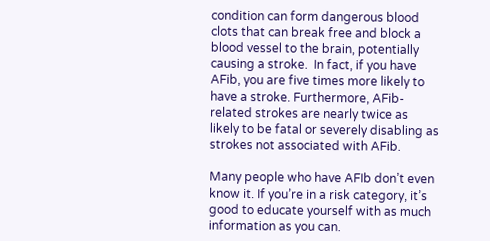condition can form dangerous blood clots that can break free and block a blood vessel to the brain, potentially causing a stroke.  In fact, if you have AFib, you are five times more likely to have a stroke. Furthermore, AFib-related strokes are nearly twice as likely to be fatal or severely disabling as strokes not associated with AFib.

Many people who have AFIb don’t even know it. If you’re in a risk category, it’s good to educate yourself with as much information as you can.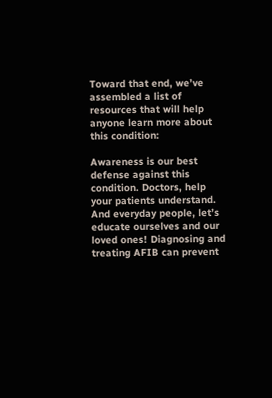Toward that end, we’ve assembled a list of resources that will help anyone learn more about this condition:

Awareness is our best defense against this condition. Doctors, help your patients understand. And everyday people, let’s educate ourselves and our loved ones! Diagnosing and treating AFIB can prevent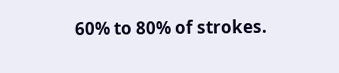60% to 80% of strokes.